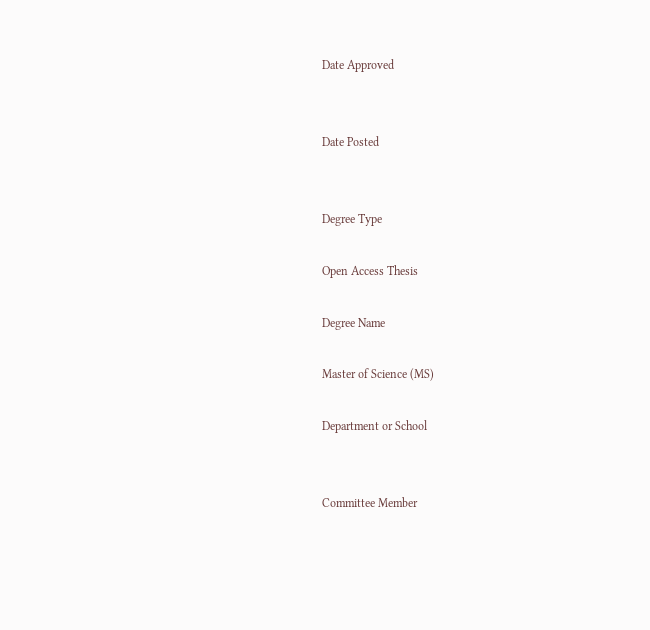Date Approved


Date Posted


Degree Type

Open Access Thesis

Degree Name

Master of Science (MS)

Department or School


Committee Member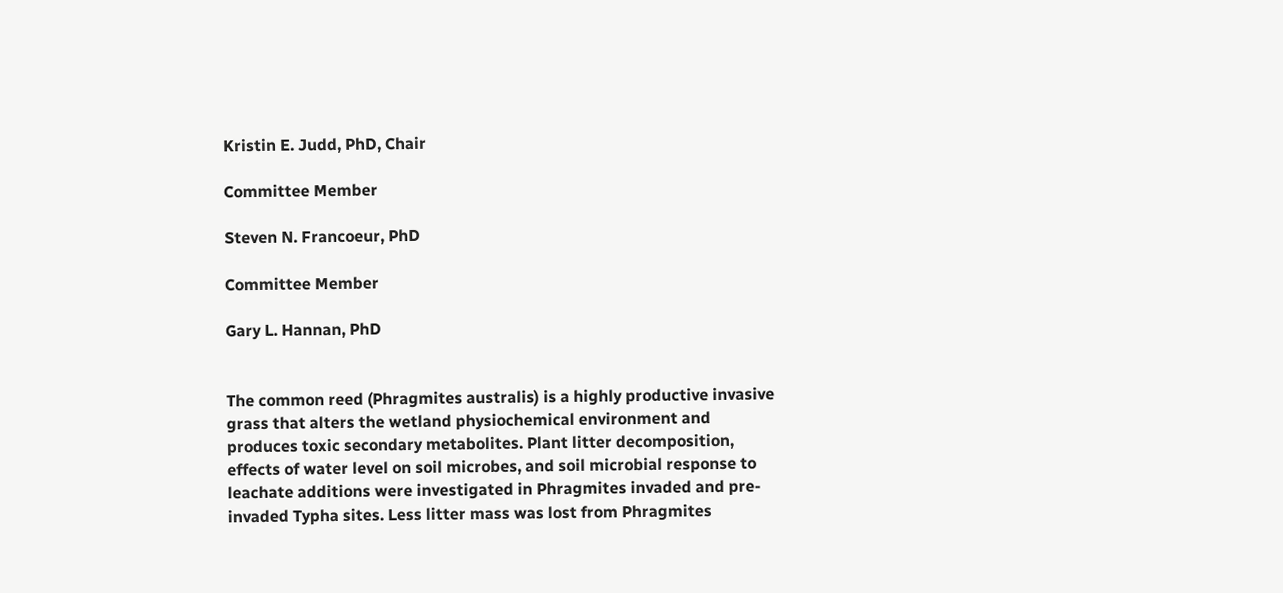Kristin E. Judd, PhD, Chair

Committee Member

Steven N. Francoeur, PhD

Committee Member

Gary L. Hannan, PhD


The common reed (Phragmites australis) is a highly productive invasive grass that alters the wetland physiochemical environment and produces toxic secondary metabolites. Plant litter decomposition, effects of water level on soil microbes, and soil microbial response to leachate additions were investigated in Phragmites invaded and pre-invaded Typha sites. Less litter mass was lost from Phragmites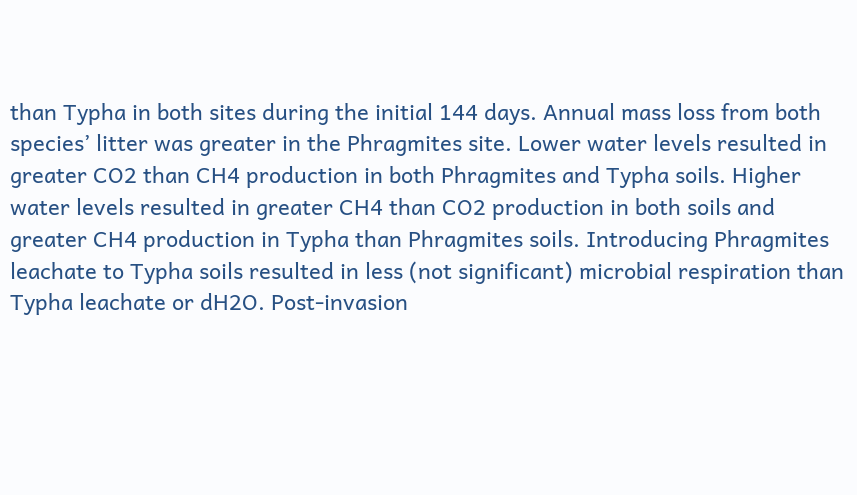than Typha in both sites during the initial 144 days. Annual mass loss from both species’ litter was greater in the Phragmites site. Lower water levels resulted in greater CO2 than CH4 production in both Phragmites and Typha soils. Higher water levels resulted in greater CH4 than CO2 production in both soils and greater CH4 production in Typha than Phragmites soils. Introducing Phragmites leachate to Typha soils resulted in less (not significant) microbial respiration than Typha leachate or dH2O. Post-invasion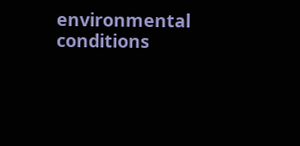environmental conditions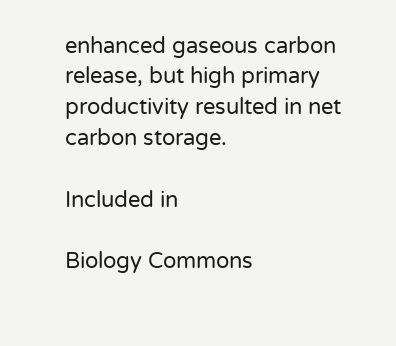enhanced gaseous carbon release, but high primary productivity resulted in net carbon storage.

Included in

Biology Commons